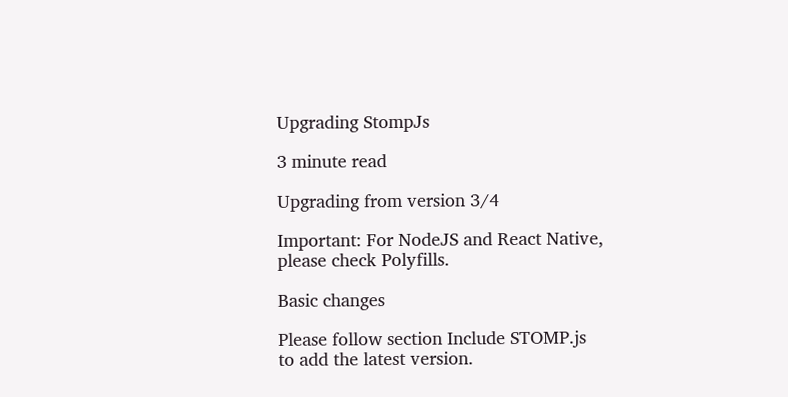Upgrading StompJs

3 minute read

Upgrading from version 3/4

Important: For NodeJS and React Native, please check Polyfills.

Basic changes

Please follow section Include STOMP.js to add the latest version.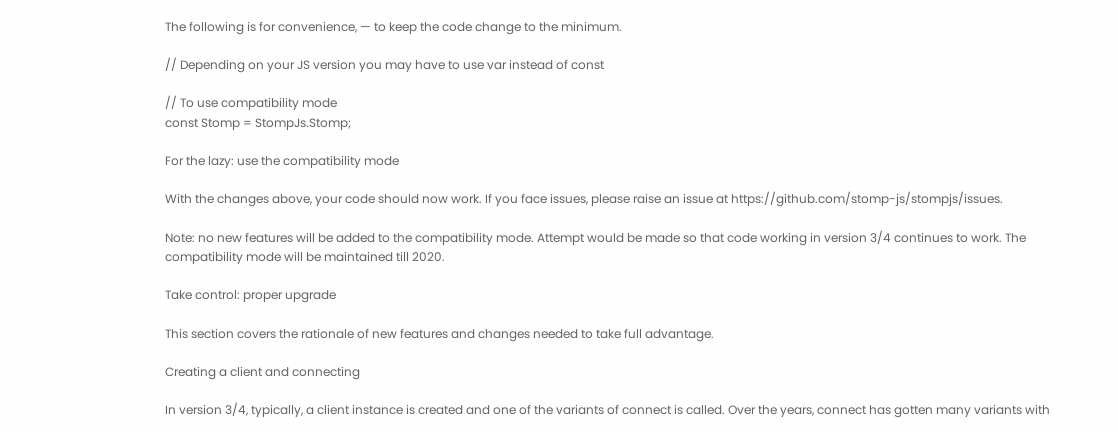The following is for convenience, — to keep the code change to the minimum.

// Depending on your JS version you may have to use var instead of const

// To use compatibility mode
const Stomp = StompJs.Stomp;

For the lazy: use the compatibility mode

With the changes above, your code should now work. If you face issues, please raise an issue at https://github.com/stomp-js/stompjs/issues.

Note: no new features will be added to the compatibility mode. Attempt would be made so that code working in version 3/4 continues to work. The compatibility mode will be maintained till 2020.

Take control: proper upgrade

This section covers the rationale of new features and changes needed to take full advantage.

Creating a client and connecting

In version 3/4, typically, a client instance is created and one of the variants of connect is called. Over the years, connect has gotten many variants with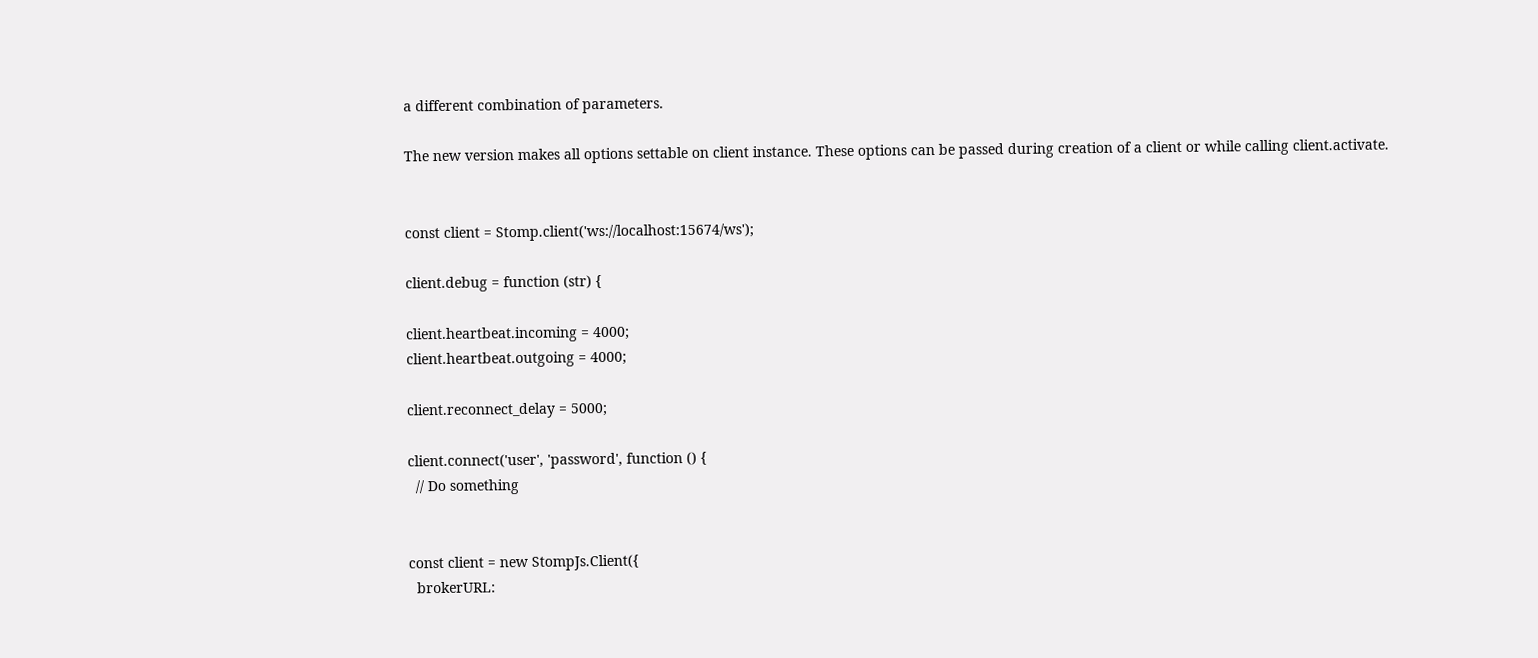a different combination of parameters.

The new version makes all options settable on client instance. These options can be passed during creation of a client or while calling client.activate.


const client = Stomp.client('ws://localhost:15674/ws');

client.debug = function (str) {

client.heartbeat.incoming = 4000;
client.heartbeat.outgoing = 4000;

client.reconnect_delay = 5000;

client.connect('user', 'password', function () {
  // Do something


const client = new StompJs.Client({
  brokerURL: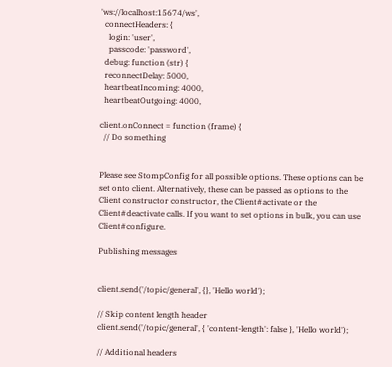'ws://localhost:15674/ws',
  connectHeaders: {
    login: 'user',
    passcode: 'password',
  debug: function (str) {
  reconnectDelay: 5000,
  heartbeatIncoming: 4000,
  heartbeatOutgoing: 4000,

client.onConnect = function (frame) {
  // Do something


Please see StompConfig for all possible options. These options can be set onto client. Alternatively, these can be passed as options to the Client constructor constructor, the Client#activate or the Client#deactivate calls. If you want to set options in bulk, you can use Client#configure.

Publishing messages


client.send('/topic/general', {}, 'Hello world');

// Skip content length header
client.send('/topic/general', { 'content-length': false }, 'Hello world');

// Additional headers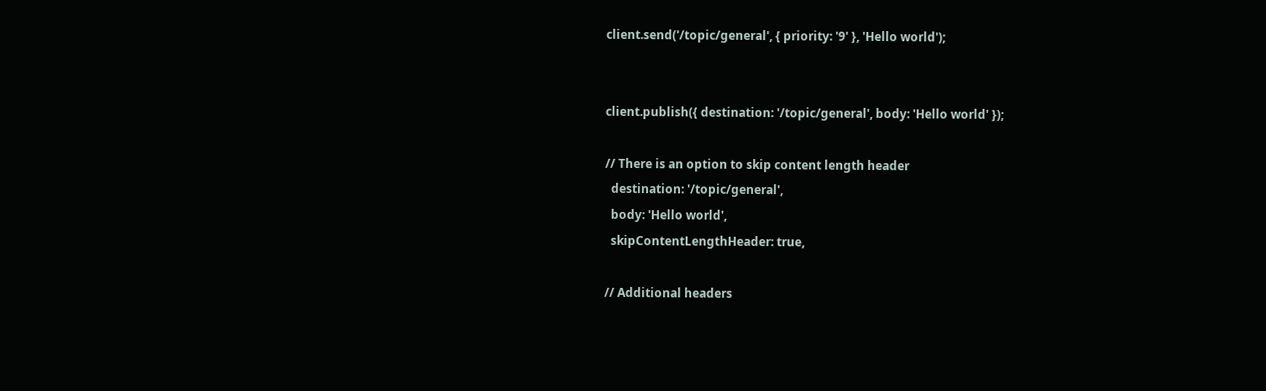client.send('/topic/general', { priority: '9' }, 'Hello world');


client.publish({ destination: '/topic/general', body: 'Hello world' });

// There is an option to skip content length header
  destination: '/topic/general',
  body: 'Hello world',
  skipContentLengthHeader: true,

// Additional headers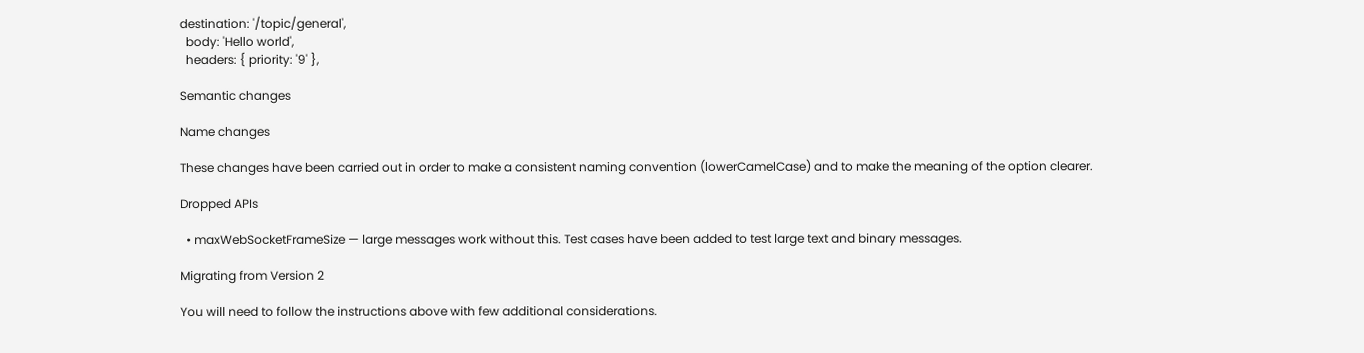destination: '/topic/general',
  body: 'Hello world',
  headers: { priority: '9' },

Semantic changes

Name changes

These changes have been carried out in order to make a consistent naming convention (lowerCamelCase) and to make the meaning of the option clearer.

Dropped APIs

  • maxWebSocketFrameSize — large messages work without this. Test cases have been added to test large text and binary messages.

Migrating from Version 2

You will need to follow the instructions above with few additional considerations.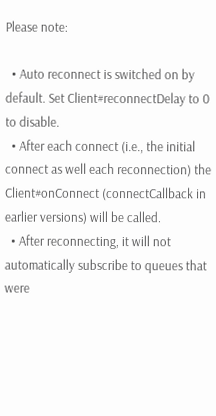Please note:

  • Auto reconnect is switched on by default. Set Client#reconnectDelay to 0 to disable.
  • After each connect (i.e., the initial connect as well each reconnection) the Client#onConnect (connectCallback in earlier versions) will be called.
  • After reconnecting, it will not automatically subscribe to queues that were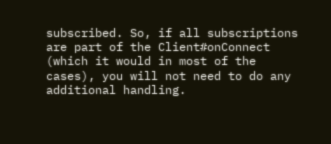subscribed. So, if all subscriptions are part of the Client#onConnect (which it would in most of the cases), you will not need to do any additional handling.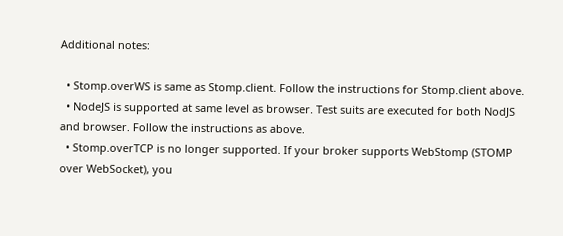Additional notes:

  • Stomp.overWS is same as Stomp.client. Follow the instructions for Stomp.client above.
  • NodeJS is supported at same level as browser. Test suits are executed for both NodJS and browser. Follow the instructions as above.
  • Stomp.overTCP is no longer supported. If your broker supports WebStomp (STOMP over WebSocket), you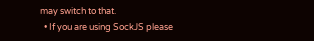may switch to that.
  • If you are using SockJS please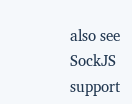also see SockJS support